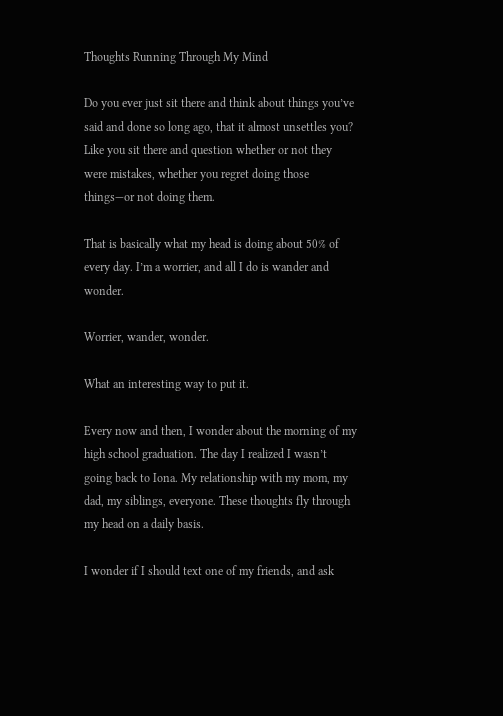Thoughts Running Through My Mind

Do you ever just sit there and think about things you’ve said and done so long ago, that it almost unsettles you? Like you sit there and question whether or not they were mistakes, whether you regret doing those things—or not doing them.

That is basically what my head is doing about 50% of every day. I’m a worrier, and all I do is wander and wonder.

Worrier, wander, wonder.

What an interesting way to put it.

Every now and then, I wonder about the morning of my high school graduation. The day I realized I wasn’t going back to Iona. My relationship with my mom, my dad, my siblings, everyone. These thoughts fly through my head on a daily basis.

I wonder if I should text one of my friends, and ask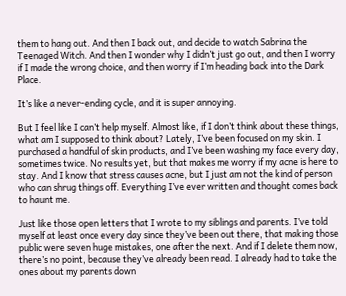them to hang out. And then I back out, and decide to watch Sabrina the Teenaged Witch. And then I wonder why I didn’t just go out, and then I worry if I made the wrong choice, and then worry if I’m heading back into the Dark Place.

It’s like a never-ending cycle, and it is super annoying.

But I feel like I can’t help myself. Almost like, if I don’t think about these things, what am I supposed to think about? Lately, I’ve been focused on my skin. I purchased a handful of skin products, and I’ve been washing my face every day, sometimes twice. No results yet, but that makes me worry if my acne is here to stay. And I know that stress causes acne, but I just am not the kind of person who can shrug things off. Everything I’ve ever written and thought comes back to haunt me.

Just like those open letters that I wrote to my siblings and parents. I’ve told myself at least once every day since they’ve been out there, that making those public were seven huge mistakes, one after the next. And if I delete them now, there’s no point, because they’ve already been read. I already had to take the ones about my parents down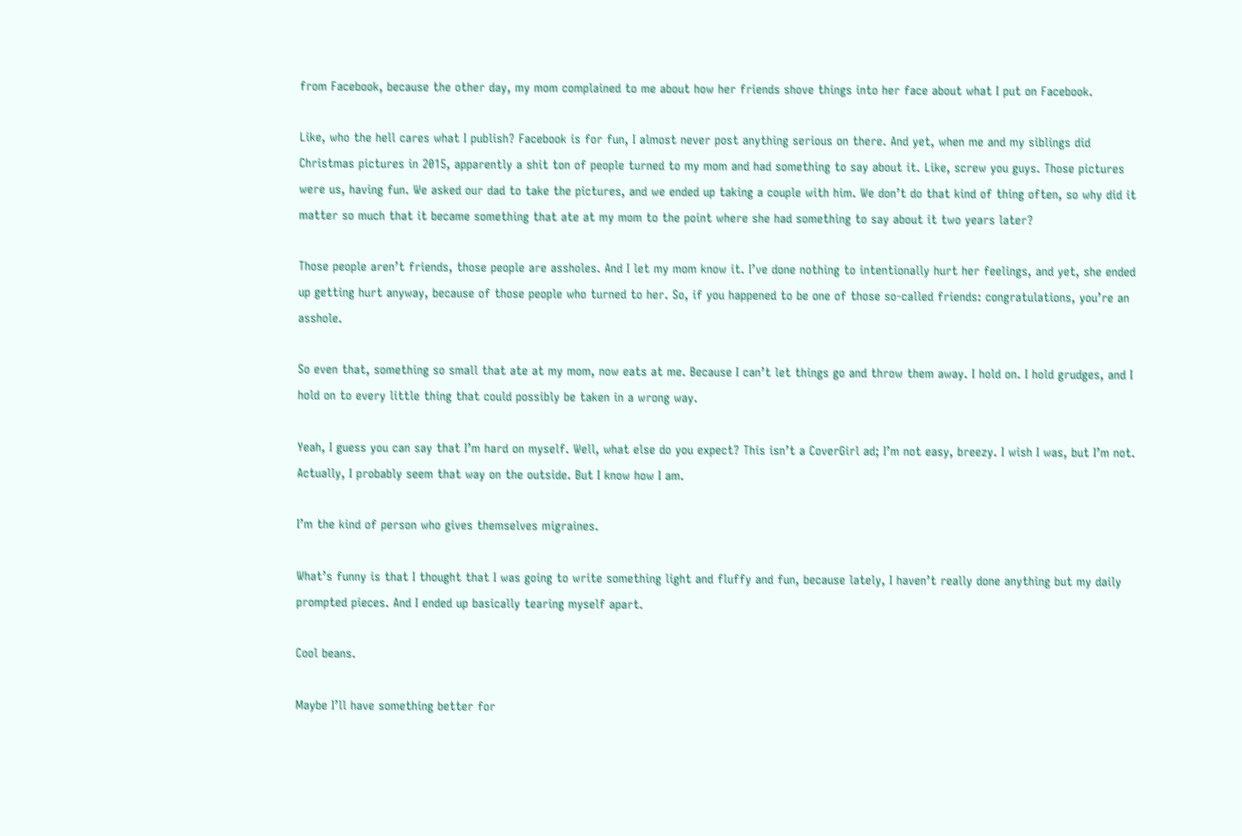from Facebook, because the other day, my mom complained to me about how her friends shove things into her face about what I put on Facebook.

Like, who the hell cares what I publish? Facebook is for fun, I almost never post anything serious on there. And yet, when me and my siblings did Christmas pictures in 2015, apparently a shit ton of people turned to my mom and had something to say about it. Like, screw you guys. Those pictures were us, having fun. We asked our dad to take the pictures, and we ended up taking a couple with him. We don’t do that kind of thing often, so why did it matter so much that it became something that ate at my mom to the point where she had something to say about it two years later?

Those people aren’t friends, those people are assholes. And I let my mom know it. I’ve done nothing to intentionally hurt her feelings, and yet, she ended up getting hurt anyway, because of those people who turned to her. So, if you happened to be one of those so-called friends: congratulations, you’re an asshole.

So even that, something so small that ate at my mom, now eats at me. Because I can’t let things go and throw them away. I hold on. I hold grudges, and I hold on to every little thing that could possibly be taken in a wrong way.

Yeah, I guess you can say that I’m hard on myself. Well, what else do you expect? This isn’t a CoverGirl ad; I’m not easy, breezy. I wish I was, but I’m not. Actually, I probably seem that way on the outside. But I know how I am.

I’m the kind of person who gives themselves migraines.

What’s funny is that I thought that I was going to write something light and fluffy and fun, because lately, I haven’t really done anything but my daily prompted pieces. And I ended up basically tearing myself apart.

Cool beans.

Maybe I’ll have something better for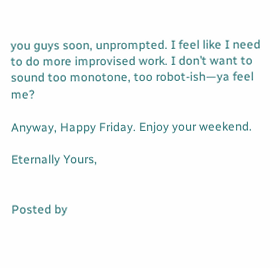you guys soon, unprompted. I feel like I need to do more improvised work. I don’t want to sound too monotone, too robot-ish—ya feel me?

Anyway, Happy Friday. Enjoy your weekend.

Eternally Yours,


Posted by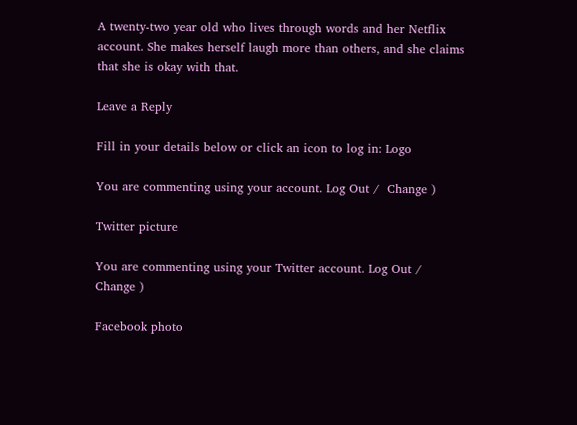A twenty-two year old who lives through words and her Netflix account. She makes herself laugh more than others, and she claims that she is okay with that.

Leave a Reply

Fill in your details below or click an icon to log in: Logo

You are commenting using your account. Log Out /  Change )

Twitter picture

You are commenting using your Twitter account. Log Out /  Change )

Facebook photo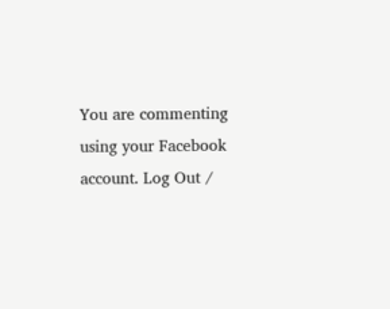You are commenting using your Facebook account. Log Out /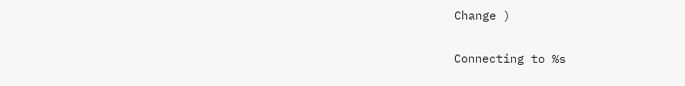Change )

Connecting to %s